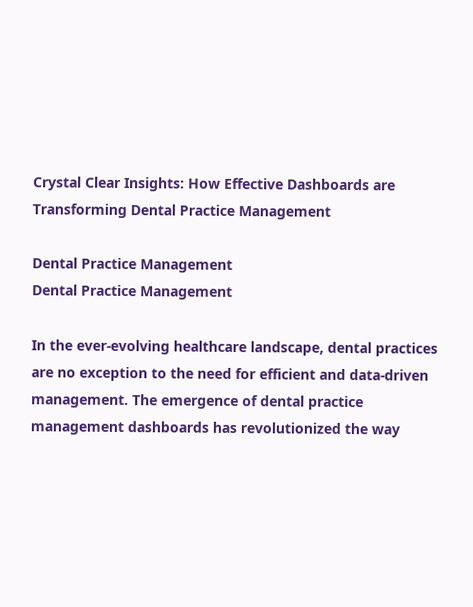Crystal Clear Insights: How Effective Dashboards are Transforming Dental Practice Management

Dental Practice Management
Dental Practice Management

In the ever-evolving healthcare landscape, dental practices are no exception to the need for efficient and data-driven management. The emergence of dental practice management dashboards has revolutionized the way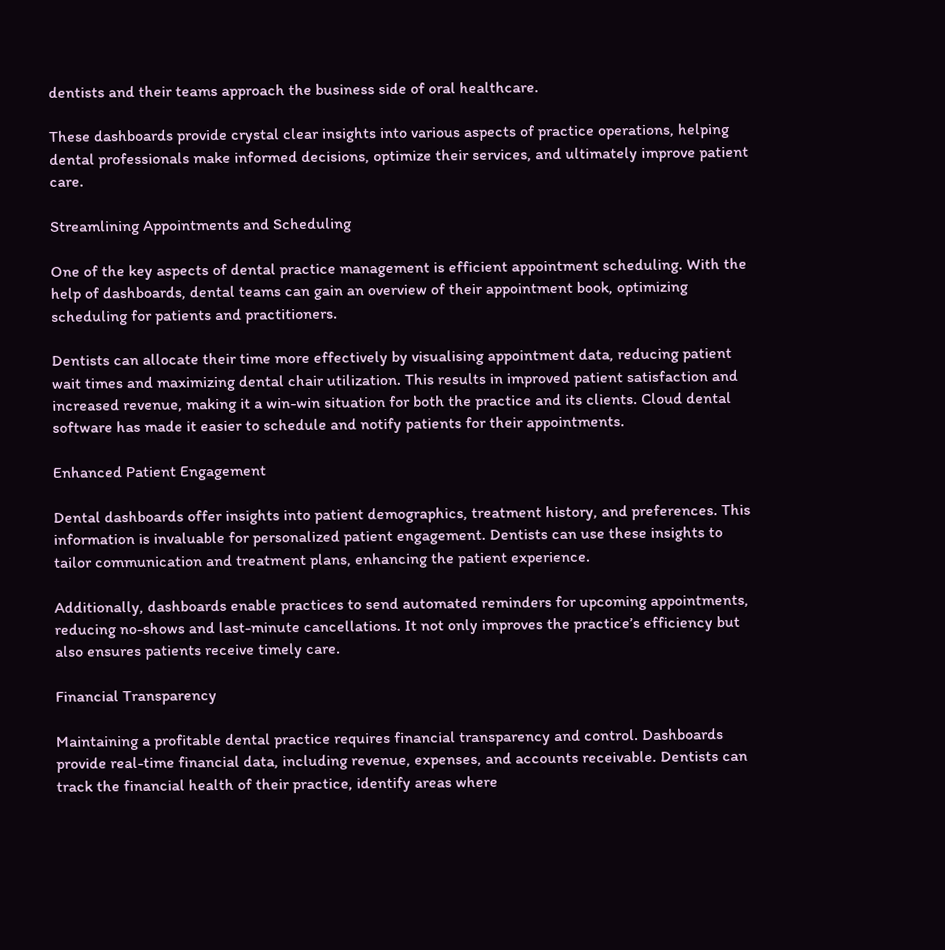dentists and their teams approach the business side of oral healthcare.

These dashboards provide crystal clear insights into various aspects of practice operations, helping dental professionals make informed decisions, optimize their services, and ultimately improve patient care.

Streamlining Appointments and Scheduling

One of the key aspects of dental practice management is efficient appointment scheduling. With the help of dashboards, dental teams can gain an overview of their appointment book, optimizing scheduling for patients and practitioners.

Dentists can allocate their time more effectively by visualising appointment data, reducing patient wait times and maximizing dental chair utilization. This results in improved patient satisfaction and increased revenue, making it a win-win situation for both the practice and its clients. Cloud dental software has made it easier to schedule and notify patients for their appointments.

Enhanced Patient Engagement

Dental dashboards offer insights into patient demographics, treatment history, and preferences. This information is invaluable for personalized patient engagement. Dentists can use these insights to tailor communication and treatment plans, enhancing the patient experience.

Additionally, dashboards enable practices to send automated reminders for upcoming appointments, reducing no-shows and last-minute cancellations. It not only improves the practice’s efficiency but also ensures patients receive timely care.

Financial Transparency

Maintaining a profitable dental practice requires financial transparency and control. Dashboards provide real-time financial data, including revenue, expenses, and accounts receivable. Dentists can track the financial health of their practice, identify areas where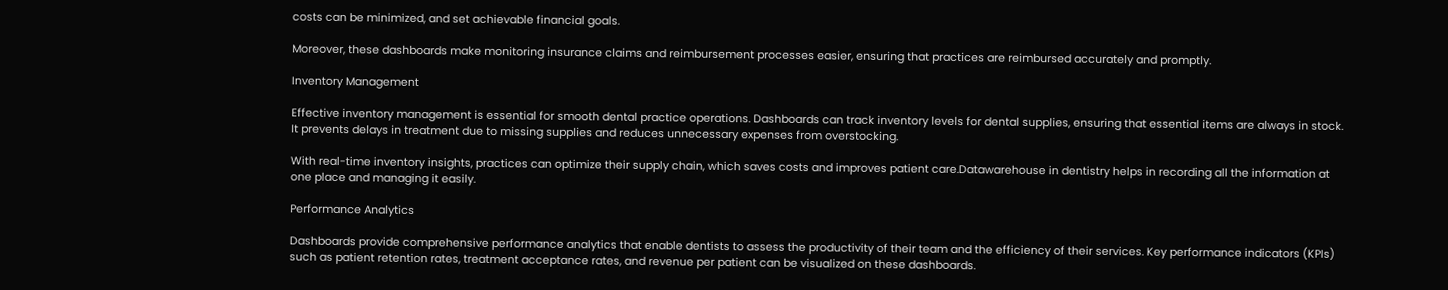costs can be minimized, and set achievable financial goals.

Moreover, these dashboards make monitoring insurance claims and reimbursement processes easier, ensuring that practices are reimbursed accurately and promptly.

Inventory Management

Effective inventory management is essential for smooth dental practice operations. Dashboards can track inventory levels for dental supplies, ensuring that essential items are always in stock. It prevents delays in treatment due to missing supplies and reduces unnecessary expenses from overstocking.

With real-time inventory insights, practices can optimize their supply chain, which saves costs and improves patient care.Datawarehouse in dentistry helps in recording all the information at one place and managing it easily.

Performance Analytics

Dashboards provide comprehensive performance analytics that enable dentists to assess the productivity of their team and the efficiency of their services. Key performance indicators (KPIs) such as patient retention rates, treatment acceptance rates, and revenue per patient can be visualized on these dashboards.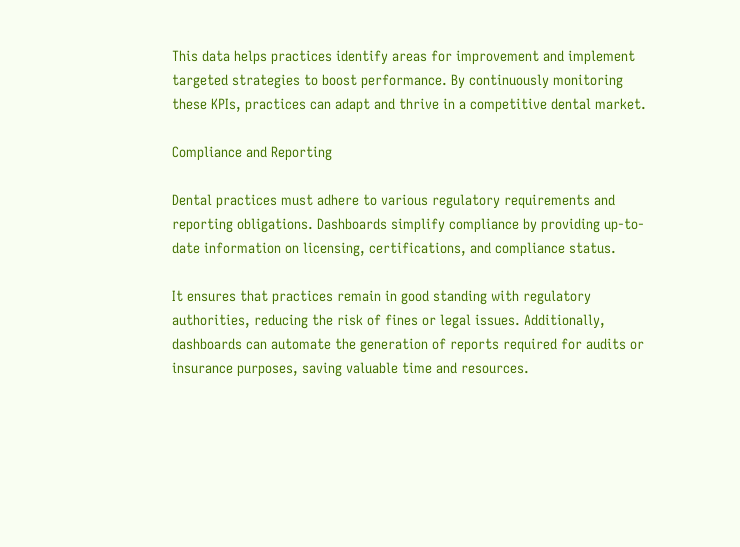This data helps practices identify areas for improvement and implement targeted strategies to boost performance. By continuously monitoring these KPIs, practices can adapt and thrive in a competitive dental market.

Compliance and Reporting

Dental practices must adhere to various regulatory requirements and reporting obligations. Dashboards simplify compliance by providing up-to-date information on licensing, certifications, and compliance status.

It ensures that practices remain in good standing with regulatory authorities, reducing the risk of fines or legal issues. Additionally, dashboards can automate the generation of reports required for audits or insurance purposes, saving valuable time and resources.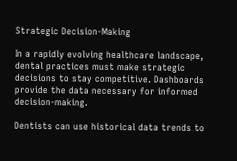Strategic Decision-Making

In a rapidly evolving healthcare landscape, dental practices must make strategic decisions to stay competitive. Dashboards provide the data necessary for informed decision-making.

Dentists can use historical data trends to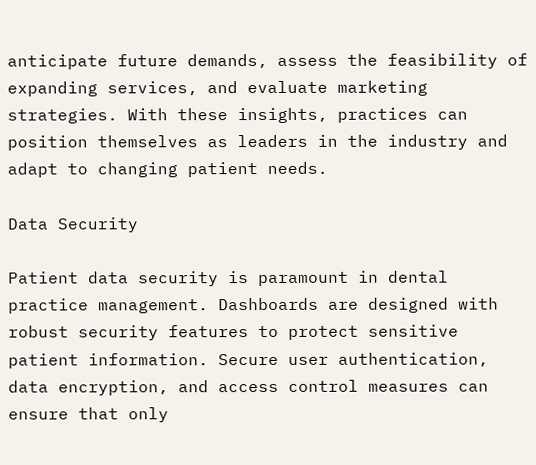anticipate future demands, assess the feasibility of expanding services, and evaluate marketing strategies. With these insights, practices can position themselves as leaders in the industry and adapt to changing patient needs.

Data Security

Patient data security is paramount in dental practice management. Dashboards are designed with robust security features to protect sensitive patient information. Secure user authentication, data encryption, and access control measures can ensure that only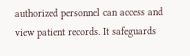authorized personnel can access and view patient records. It safeguards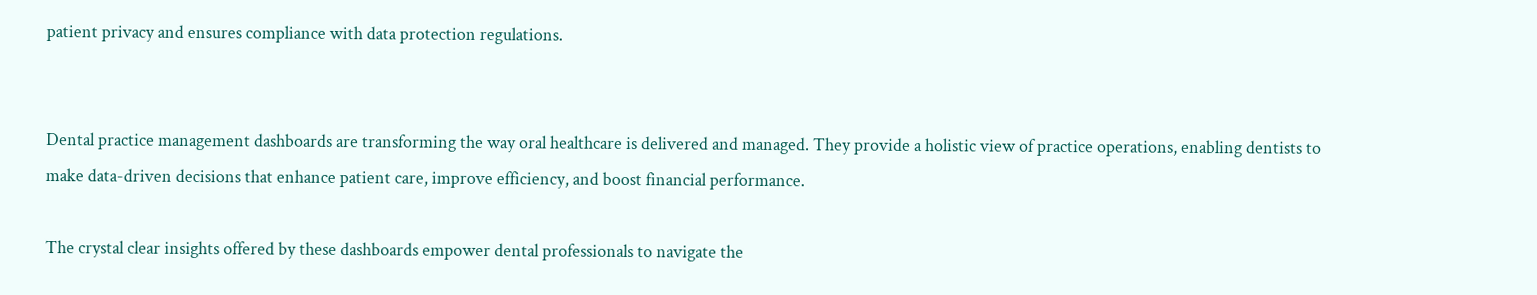patient privacy and ensures compliance with data protection regulations.


Dental practice management dashboards are transforming the way oral healthcare is delivered and managed. They provide a holistic view of practice operations, enabling dentists to make data-driven decisions that enhance patient care, improve efficiency, and boost financial performance.

The crystal clear insights offered by these dashboards empower dental professionals to navigate the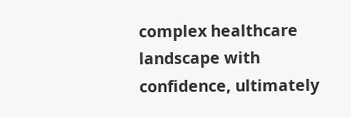complex healthcare landscape with confidence, ultimately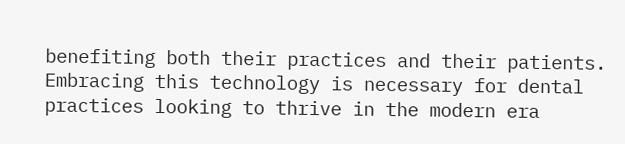benefiting both their practices and their patients. Embracing this technology is necessary for dental practices looking to thrive in the modern era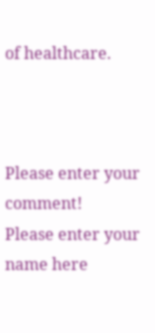of healthcare.



Please enter your comment!
Please enter your name here